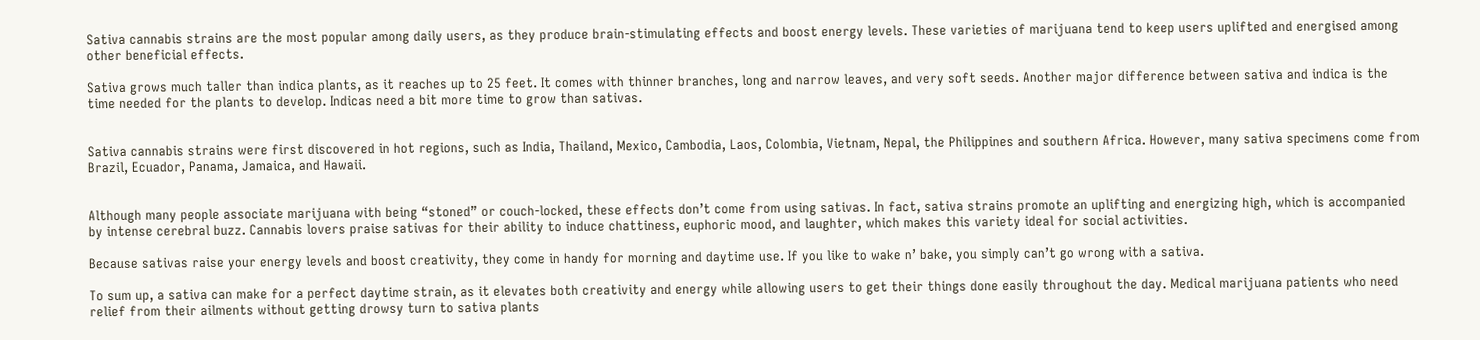Sativa cannabis strains are the most popular among daily users, as they produce brain-stimulating effects and boost energy levels. These varieties of marijuana tend to keep users uplifted and energised among other beneficial effects.

Sativa grows much taller than indica plants, as it reaches up to 25 feet. It comes with thinner branches, long and narrow leaves, and very soft seeds. Another major difference between sativa and indica is the time needed for the plants to develop. Indicas need a bit more time to grow than sativas.


Sativa cannabis strains were first discovered in hot regions, such as India, Thailand, Mexico, Cambodia, Laos, Colombia, Vietnam, Nepal, the Philippines and southern Africa. However, many sativa specimens come from Brazil, Ecuador, Panama, Jamaica, and Hawaii.


Although many people associate marijuana with being “stoned” or couch-locked, these effects don’t come from using sativas. In fact, sativa strains promote an uplifting and energizing high, which is accompanied by intense cerebral buzz. Cannabis lovers praise sativas for their ability to induce chattiness, euphoric mood, and laughter, which makes this variety ideal for social activities.

Because sativas raise your energy levels and boost creativity, they come in handy for morning and daytime use. If you like to wake n’ bake, you simply can’t go wrong with a sativa.

To sum up, a sativa can make for a perfect daytime strain, as it elevates both creativity and energy while allowing users to get their things done easily throughout the day. Medical marijuana patients who need relief from their ailments without getting drowsy turn to sativa plants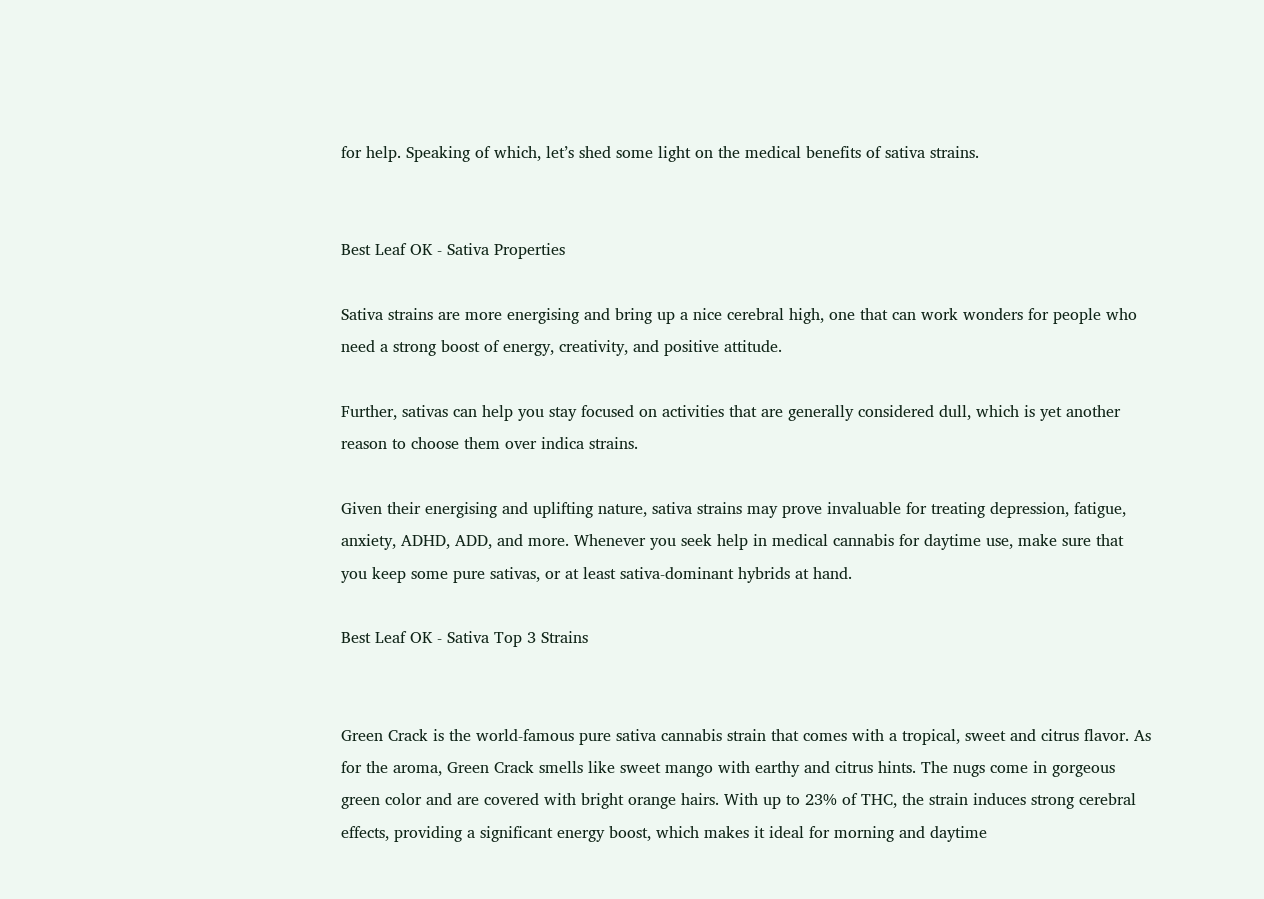for help. Speaking of which, let’s shed some light on the medical benefits of sativa strains.


Best Leaf OK - Sativa Properties

Sativa strains are more energising and bring up a nice cerebral high, one that can work wonders for people who need a strong boost of energy, creativity, and positive attitude.

Further, sativas can help you stay focused on activities that are generally considered dull, which is yet another reason to choose them over indica strains.

Given their energising and uplifting nature, sativa strains may prove invaluable for treating depression, fatigue, anxiety, ADHD, ADD, and more. Whenever you seek help in medical cannabis for daytime use, make sure that you keep some pure sativas, or at least sativa-dominant hybrids at hand.

Best Leaf OK - Sativa Top 3 Strains


Green Crack is the world-famous pure sativa cannabis strain that comes with a tropical, sweet and citrus flavor. As for the aroma, Green Crack smells like sweet mango with earthy and citrus hints. The nugs come in gorgeous green color and are covered with bright orange hairs. With up to 23% of THC, the strain induces strong cerebral effects, providing a significant energy boost, which makes it ideal for morning and daytime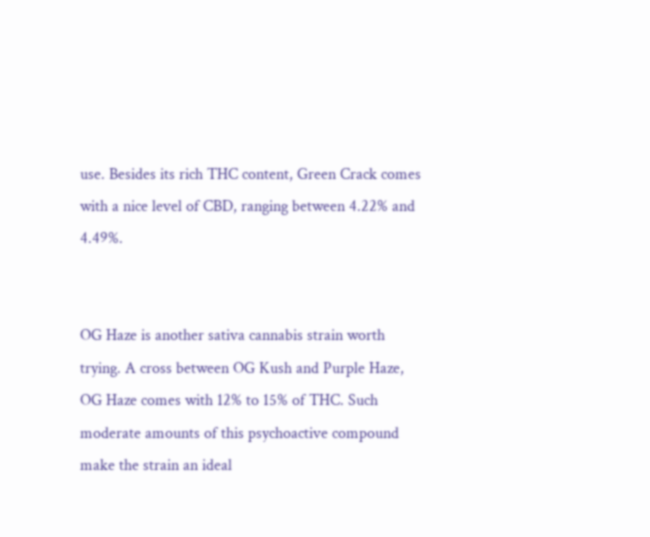use. Besides its rich THC content, Green Crack comes with a nice level of CBD, ranging between 4.22% and 4.49%.


OG Haze is another sativa cannabis strain worth trying. A cross between OG Kush and Purple Haze, OG Haze comes with 12% to 15% of THC. Such moderate amounts of this psychoactive compound make the strain an ideal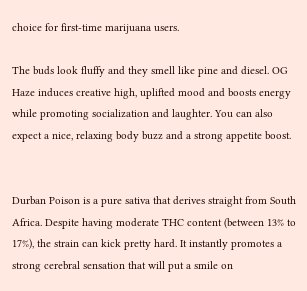choice for first-time marijuana users.

The buds look fluffy and they smell like pine and diesel. OG Haze induces creative high, uplifted mood and boosts energy while promoting socialization and laughter. You can also expect a nice, relaxing body buzz and a strong appetite boost.


Durban Poison is a pure sativa that derives straight from South Africa. Despite having moderate THC content (between 13% to 17%), the strain can kick pretty hard. It instantly promotes a strong cerebral sensation that will put a smile on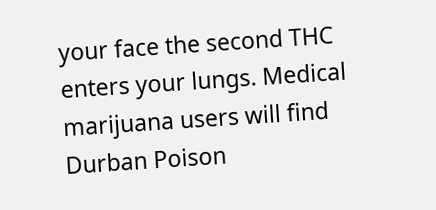your face the second THC enters your lungs. Medical marijuana users will find Durban Poison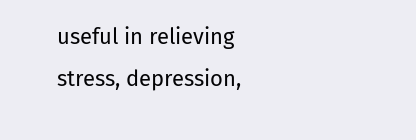useful in relieving stress, depression,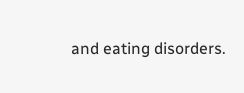and eating disorders.